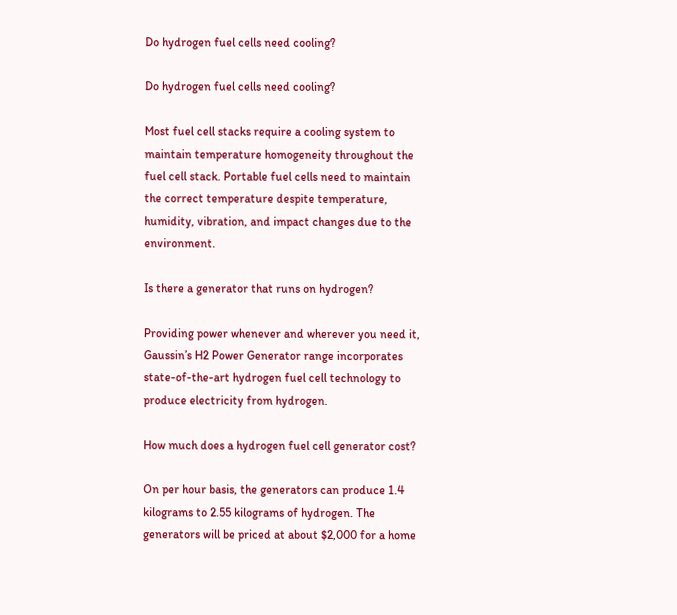Do hydrogen fuel cells need cooling?

Do hydrogen fuel cells need cooling?

Most fuel cell stacks require a cooling system to maintain temperature homogeneity throughout the fuel cell stack. Portable fuel cells need to maintain the correct temperature despite temperature, humidity, vibration, and impact changes due to the environment.

Is there a generator that runs on hydrogen?

Providing power whenever and wherever you need it, Gaussin’s H2 Power Generator range incorporates state-of-the-art hydrogen fuel cell technology to produce electricity from hydrogen.

How much does a hydrogen fuel cell generator cost?

On per hour basis, the generators can produce 1.4 kilograms to 2.55 kilograms of hydrogen. The generators will be priced at about $2,000 for a home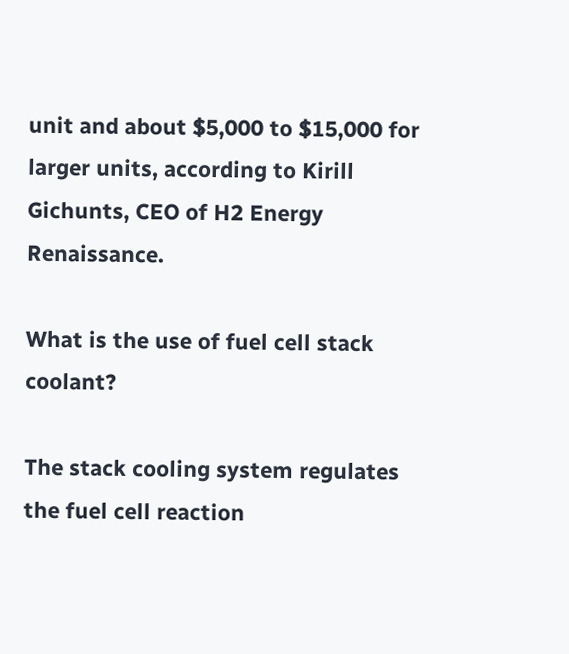unit and about $5,000 to $15,000 for larger units, according to Kirill Gichunts, CEO of H2 Energy Renaissance.

What is the use of fuel cell stack coolant?

The stack cooling system regulates the fuel cell reaction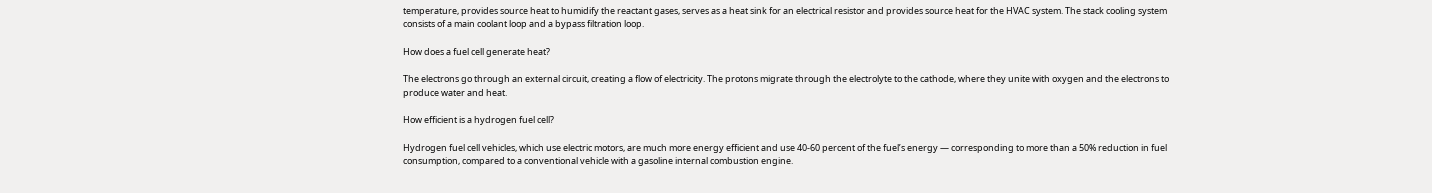temperature, provides source heat to humidify the reactant gases, serves as a heat sink for an electrical resistor and provides source heat for the HVAC system. The stack cooling system consists of a main coolant loop and a bypass filtration loop.

How does a fuel cell generate heat?

The electrons go through an external circuit, creating a flow of electricity. The protons migrate through the electrolyte to the cathode, where they unite with oxygen and the electrons to produce water and heat.

How efficient is a hydrogen fuel cell?

Hydrogen fuel cell vehicles, which use electric motors, are much more energy efficient and use 40-60 percent of the fuel’s energy — corresponding to more than a 50% reduction in fuel consumption, compared to a conventional vehicle with a gasoline internal combustion engine.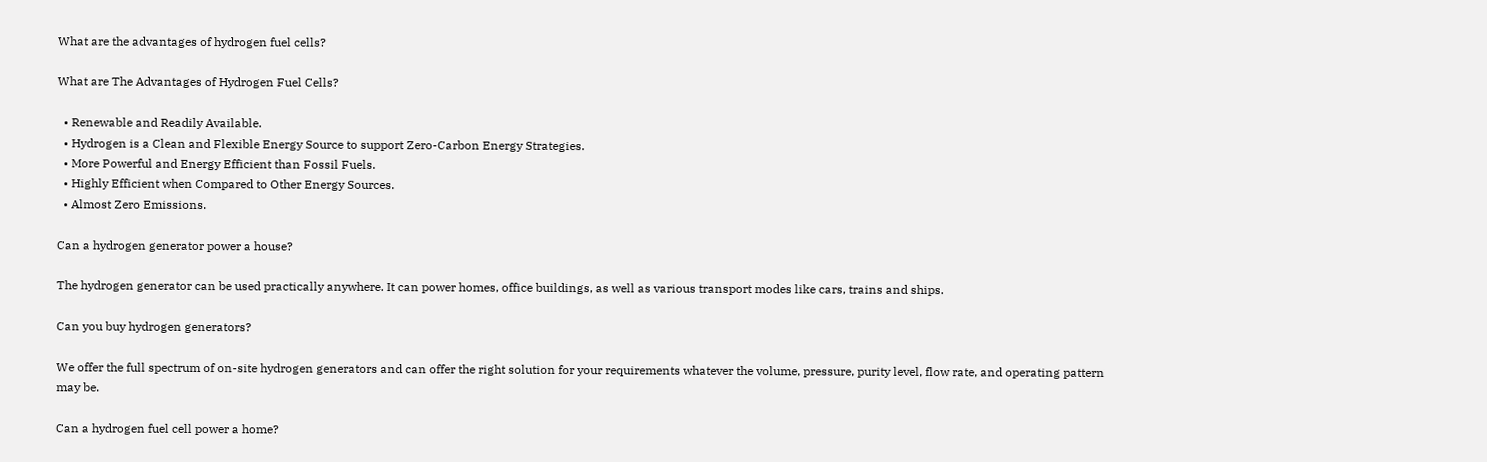What are the advantages of hydrogen fuel cells?

What are The Advantages of Hydrogen Fuel Cells?

  • Renewable and Readily Available.
  • Hydrogen is a Clean and Flexible Energy Source to support Zero-Carbon Energy Strategies.
  • More Powerful and Energy Efficient than Fossil Fuels.
  • Highly Efficient when Compared to Other Energy Sources.
  • Almost Zero Emissions.

Can a hydrogen generator power a house?

The hydrogen generator can be used practically anywhere. It can power homes, office buildings, as well as various transport modes like cars, trains and ships.

Can you buy hydrogen generators?

We offer the full spectrum of on-site hydrogen generators and can offer the right solution for your requirements whatever the volume, pressure, purity level, flow rate, and operating pattern may be.

Can a hydrogen fuel cell power a home?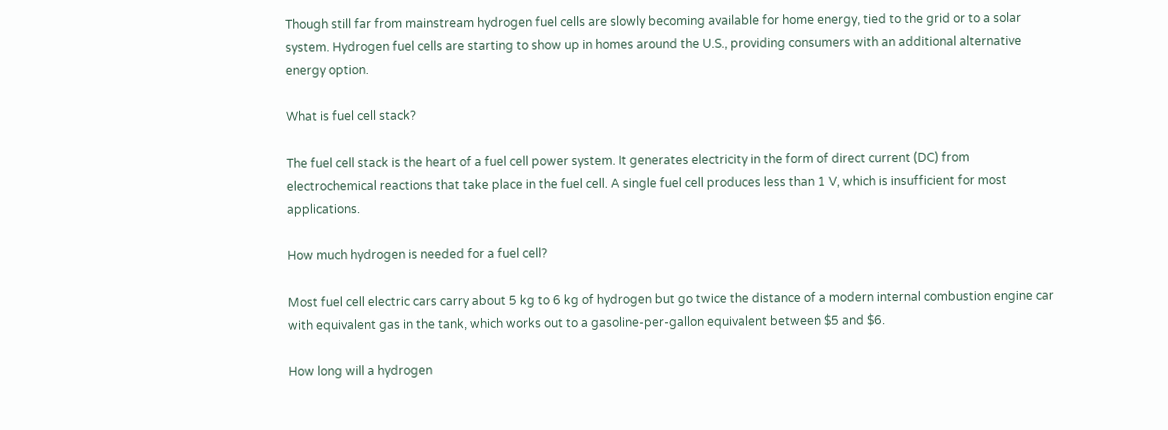Though still far from mainstream hydrogen fuel cells are slowly becoming available for home energy, tied to the grid or to a solar system. Hydrogen fuel cells are starting to show up in homes around the U.S., providing consumers with an additional alternative energy option.

What is fuel cell stack?

The fuel cell stack is the heart of a fuel cell power system. It generates electricity in the form of direct current (DC) from electrochemical reactions that take place in the fuel cell. A single fuel cell produces less than 1 V, which is insufficient for most applications.

How much hydrogen is needed for a fuel cell?

Most fuel cell electric cars carry about 5 kg to 6 kg of hydrogen but go twice the distance of a modern internal combustion engine car with equivalent gas in the tank, which works out to a gasoline-per-gallon equivalent between $5 and $6.

How long will a hydrogen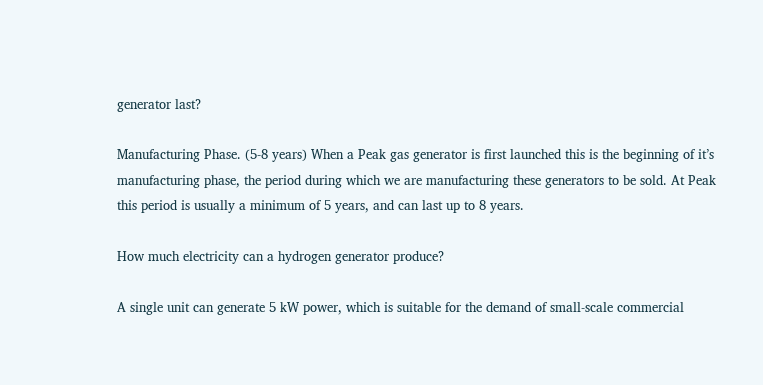generator last?

Manufacturing Phase. (5-8 years) When a Peak gas generator is first launched this is the beginning of it’s manufacturing phase, the period during which we are manufacturing these generators to be sold. At Peak this period is usually a minimum of 5 years, and can last up to 8 years.

How much electricity can a hydrogen generator produce?

A single unit can generate 5 kW power, which is suitable for the demand of small-scale commercial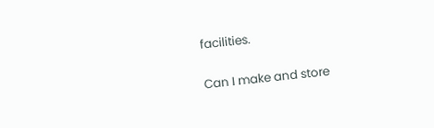facilities.

Can I make and store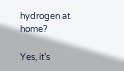hydrogen at home?

Yes, it’s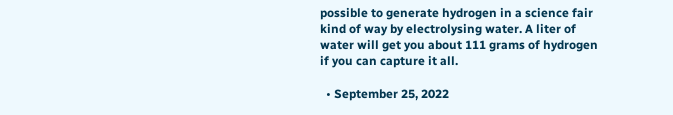possible to generate hydrogen in a science fair kind of way by electrolysing water. A liter of water will get you about 111 grams of hydrogen if you can capture it all.

  • September 25, 2022